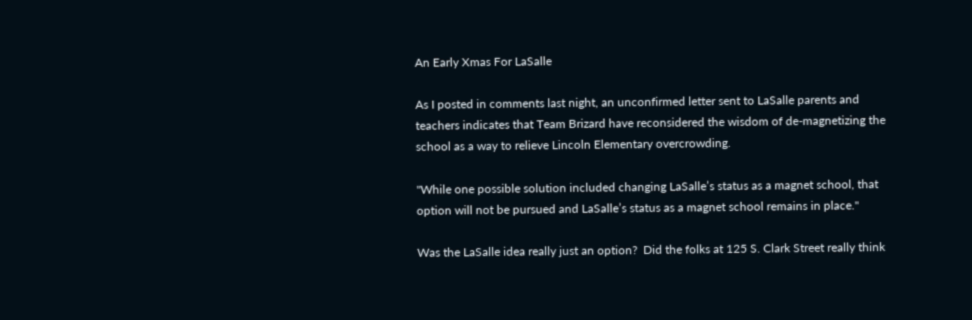An Early Xmas For LaSalle

As I posted in comments last night, an unconfirmed letter sent to LaSalle parents and teachers indicates that Team Brizard have reconsidered the wisdom of de-magnetizing the school as a way to relieve Lincoln Elementary overcrowding.

"While one possible solution included changing LaSalle’s status as a magnet school, that option will not be pursued and LaSalle’s status as a magnet school remains in place."

Was the LaSalle idea really just an option?  Did the folks at 125 S. Clark Street really think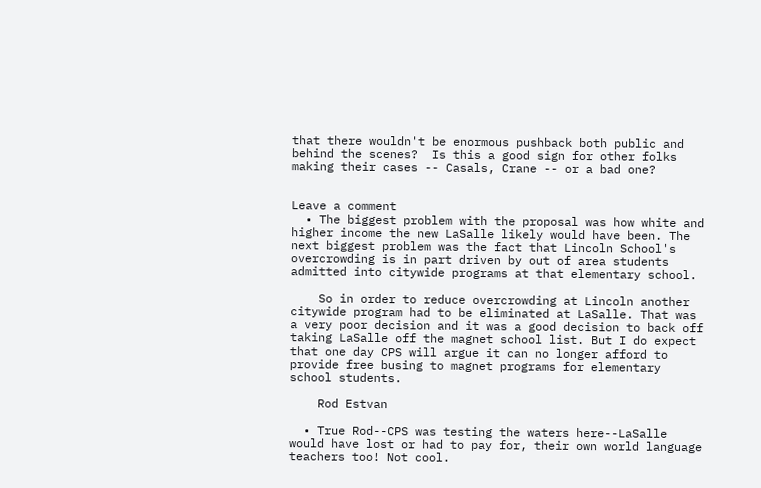that there wouldn't be enormous pushback both public and behind the scenes?  Is this a good sign for other folks making their cases -- Casals, Crane -- or a bad one?


Leave a comment
  • The biggest problem with the proposal was how white and higher income the new LaSalle likely would have been. The next biggest problem was the fact that Lincoln School's overcrowding is in part driven by out of area students admitted into citywide programs at that elementary school.

    So in order to reduce overcrowding at Lincoln another citywide program had to be eliminated at LaSalle. That was a very poor decision and it was a good decision to back off taking LaSalle off the magnet school list. But I do expect that one day CPS will argue it can no longer afford to provide free busing to magnet programs for elementary school students.

    Rod Estvan

  • True Rod--CPS was testing the waters here--LaSalle would have lost or had to pay for, their own world language teachers too! Not cool.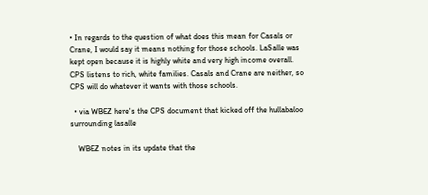• In regards to the question of what does this mean for Casals or Crane, I would say it means nothing for those schools. LaSalle was kept open because it is highly white and very high income overall. CPS listens to rich, white families. Casals and Crane are neither, so CPS will do whatever it wants with those schools.

  • via WBEZ here's the CPS document that kicked off the hullabaloo surrounding lasalle

    WBEZ notes in its update that the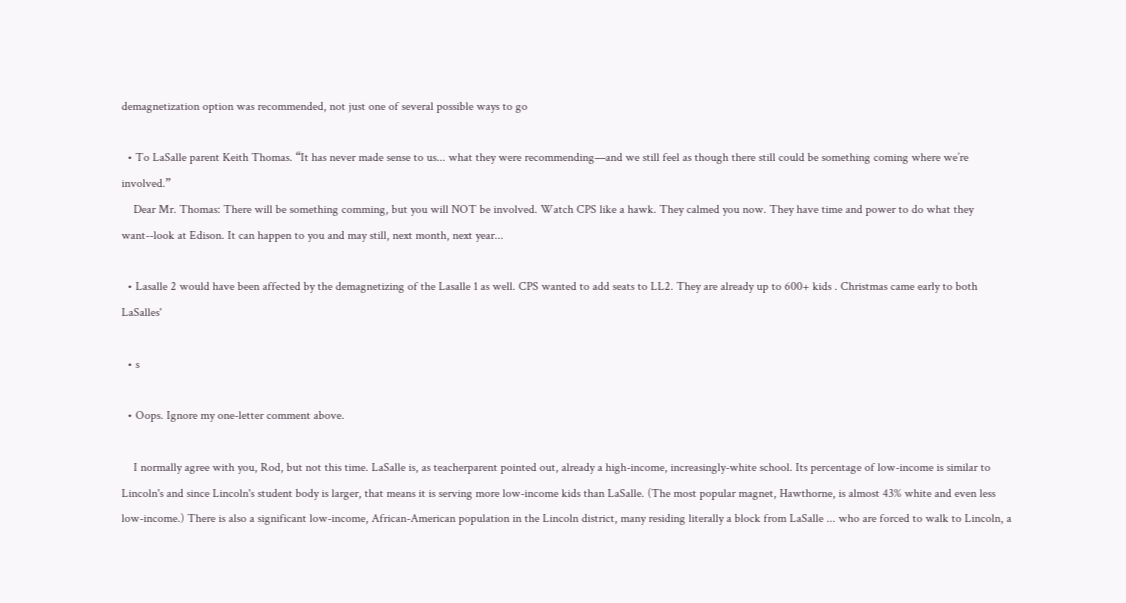demagnetization option was recommended, not just one of several possible ways to go

  • To LaSalle parent Keith Thomas. “It has never made sense to us... what they were recommending—and we still feel as though there still could be something coming where we’re involved.”
    Dear Mr. Thomas: There will be something comming, but you will NOT be involved. Watch CPS like a hawk. They calmed you now. They have time and power to do what they want--look at Edison. It can happen to you and may still, next month, next year...

  • Lasalle 2 would have been affected by the demagnetizing of the Lasalle 1 as well. CPS wanted to add seats to LL2. They are already up to 600+ kids . Christmas came early to both LaSalles'

  • s

  • Oops. Ignore my one-letter comment above.

    I normally agree with you, Rod, but not this time. LaSalle is, as teacherparent pointed out, already a high-income, increasingly-white school. Its percentage of low-income is similar to Lincoln's and since Lincoln's student body is larger, that means it is serving more low-income kids than LaSalle. (The most popular magnet, Hawthorne, is almost 43% white and even less low-income.) There is also a significant low-income, African-American population in the Lincoln district, many residing literally a block from LaSalle ... who are forced to walk to Lincoln, a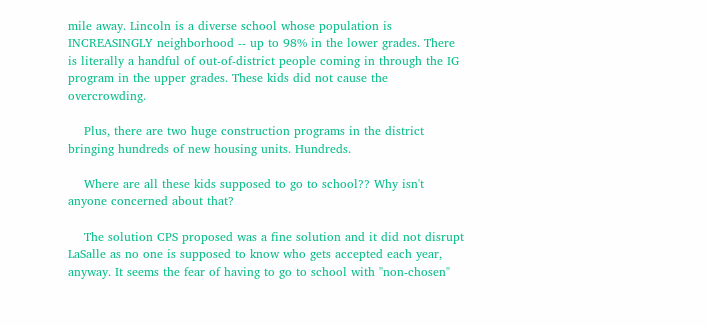mile away. Lincoln is a diverse school whose population is INCREASINGLY neighborhood -- up to 98% in the lower grades. There is literally a handful of out-of-district people coming in through the IG program in the upper grades. These kids did not cause the overcrowding.

    Plus, there are two huge construction programs in the district bringing hundreds of new housing units. Hundreds.

    Where are all these kids supposed to go to school?? Why isn't anyone concerned about that?

    The solution CPS proposed was a fine solution and it did not disrupt LaSalle as no one is supposed to know who gets accepted each year, anyway. It seems the fear of having to go to school with "non-chosen"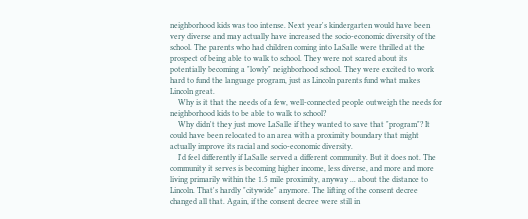neighborhood kids was too intense. Next year's kindergarten would have been very diverse and may actually have increased the socio-economic diversity of the school. The parents who had children coming into LaSalle were thrilled at the prospect of being able to walk to school. They were not scared about its potentially becoming a "lowly" neighborhood school. They were excited to work hard to fund the language program, just as Lincoln parents fund what makes Lincoln great.
    Why is it that the needs of a few, well-connected people outweigh the needs for neighborhood kids to be able to walk to school?
    Why didn't they just move LaSalle if they wanted to save that "program"? It could have been relocated to an area with a proximity boundary that might actually improve its racial and socio-economic diversity.
    I'd feel differently if LaSalle served a different community. But it does not. The community it serves is becoming higher income, less diverse, and more and more living primarily within the 1.5 mile proximity, anyway ... about the distance to Lincoln. That's hardly "citywide" anymore. The lifting of the consent decree changed all that. Again, if the consent decree were still in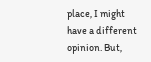place, I might have a different opinion. But,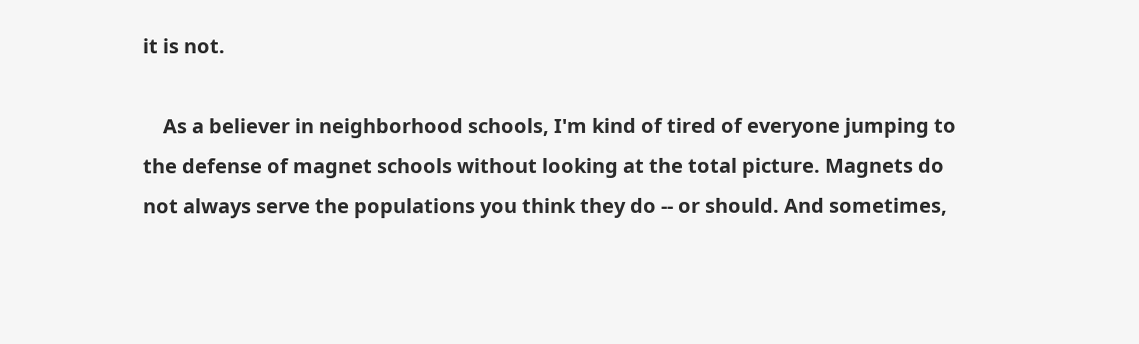it is not.

    As a believer in neighborhood schools, I'm kind of tired of everyone jumping to the defense of magnet schools without looking at the total picture. Magnets do not always serve the populations you think they do -- or should. And sometimes,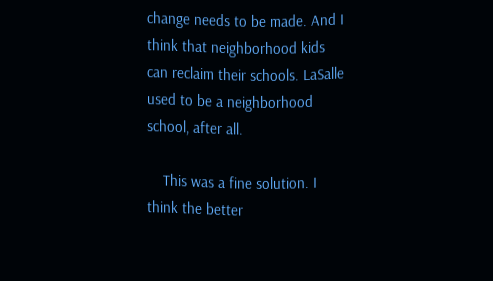change needs to be made. And I think that neighborhood kids can reclaim their schools. LaSalle used to be a neighborhood school, after all.

    This was a fine solution. I think the better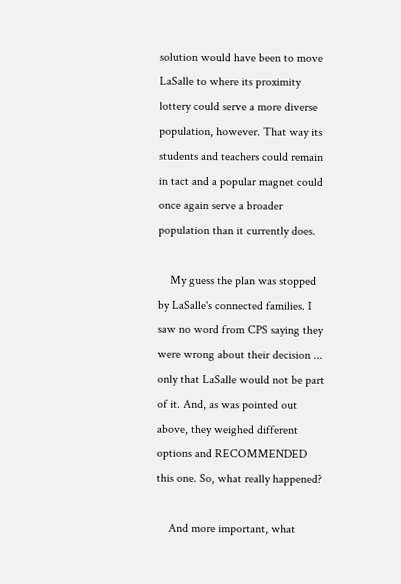solution would have been to move LaSalle to where its proximity lottery could serve a more diverse population, however. That way its students and teachers could remain in tact and a popular magnet could once again serve a broader population than it currently does.

    My guess the plan was stopped by LaSalle's connected families. I saw no word from CPS saying they were wrong about their decision ... only that LaSalle would not be part of it. And, as was pointed out above, they weighed different options and RECOMMENDED this one. So, what really happened?

    And more important, what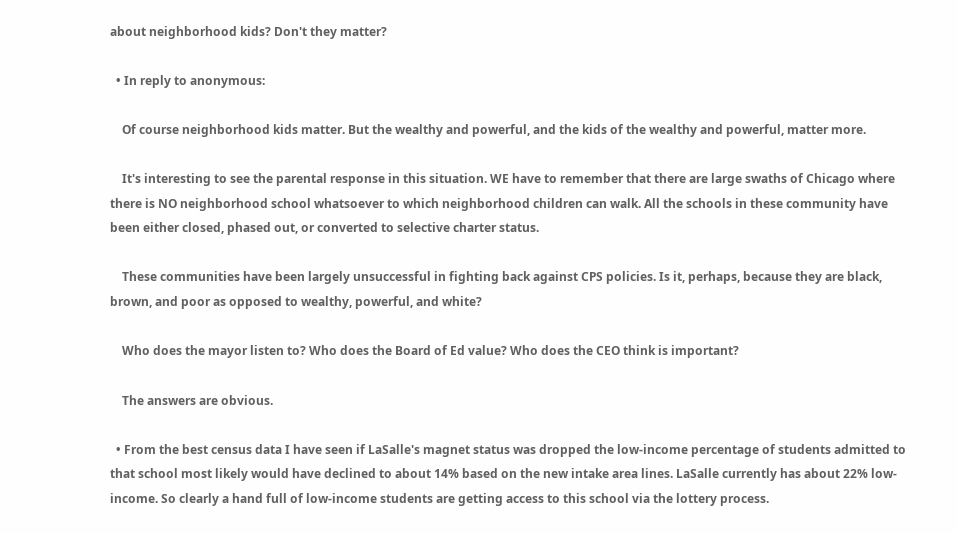about neighborhood kids? Don't they matter?

  • In reply to anonymous:

    Of course neighborhood kids matter. But the wealthy and powerful, and the kids of the wealthy and powerful, matter more.

    It's interesting to see the parental response in this situation. WE have to remember that there are large swaths of Chicago where there is NO neighborhood school whatsoever to which neighborhood children can walk. All the schools in these community have been either closed, phased out, or converted to selective charter status.

    These communities have been largely unsuccessful in fighting back against CPS policies. Is it, perhaps, because they are black, brown, and poor as opposed to wealthy, powerful, and white?

    Who does the mayor listen to? Who does the Board of Ed value? Who does the CEO think is important?

    The answers are obvious.

  • From the best census data I have seen if LaSalle's magnet status was dropped the low-income percentage of students admitted to that school most likely would have declined to about 14% based on the new intake area lines. LaSalle currently has about 22% low-income. So clearly a hand full of low-income students are getting access to this school via the lottery process.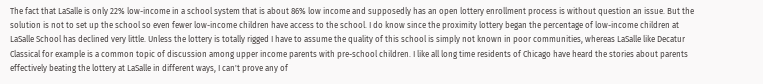The fact that LaSalle is only 22% low-income in a school system that is about 86% low income and supposedly has an open lottery enrollment process is without question an issue. But the solution is not to set up the school so even fewer low-income children have access to the school. I do know since the proximity lottery began the percentage of low-income children at LaSalle School has declined very little. Unless the lottery is totally rigged I have to assume the quality of this school is simply not known in poor communities, whereas LaSalle like Decatur Classical for example is a common topic of discussion among upper income parents with pre-school children. I like all long time residents of Chicago have heard the stories about parents effectively beating the lottery at LaSalle in different ways, I can't prove any of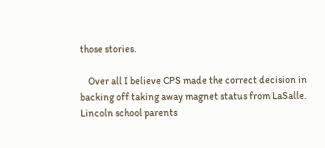those stories.

    Over all I believe CPS made the correct decision in backing off taking away magnet status from LaSalle. Lincoln school parents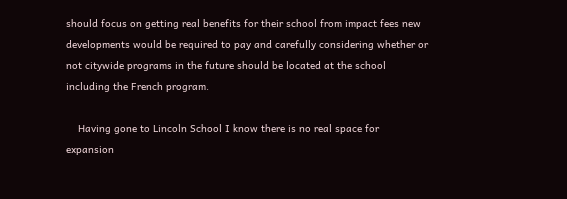should focus on getting real benefits for their school from impact fees new developments would be required to pay and carefully considering whether or not citywide programs in the future should be located at the school including the French program.

    Having gone to Lincoln School I know there is no real space for expansion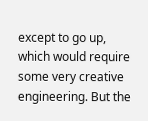except to go up, which would require some very creative engineering. But the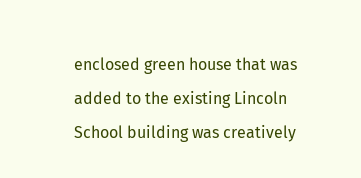enclosed green house that was added to the existing Lincoln School building was creatively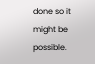done so it might be possible.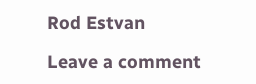Rod Estvan

Leave a comment